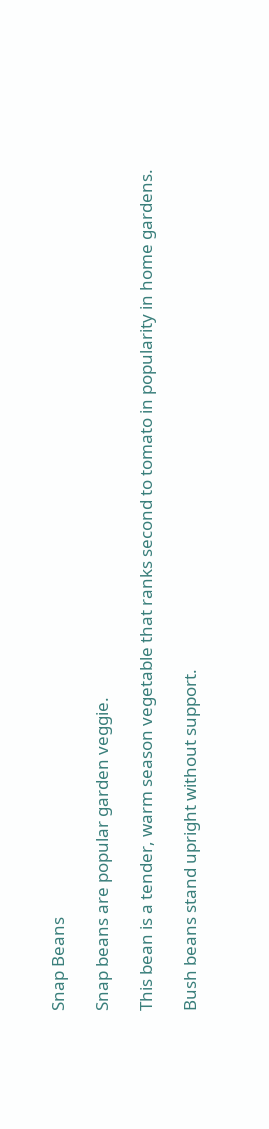Snap Beans

Snap beans are popular garden veggie.

This bean is a tender, warm season vegetable that ranks second to tomato in popularity in home gardens.

Bush beans stand upright without support.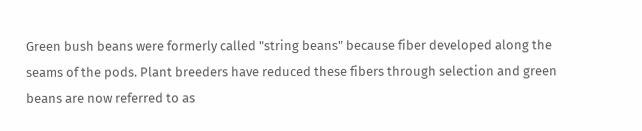Green bush beans were formerly called "string beans" because fiber developed along the seams of the pods. Plant breeders have reduced these fibers through selection and green beans are now referred to as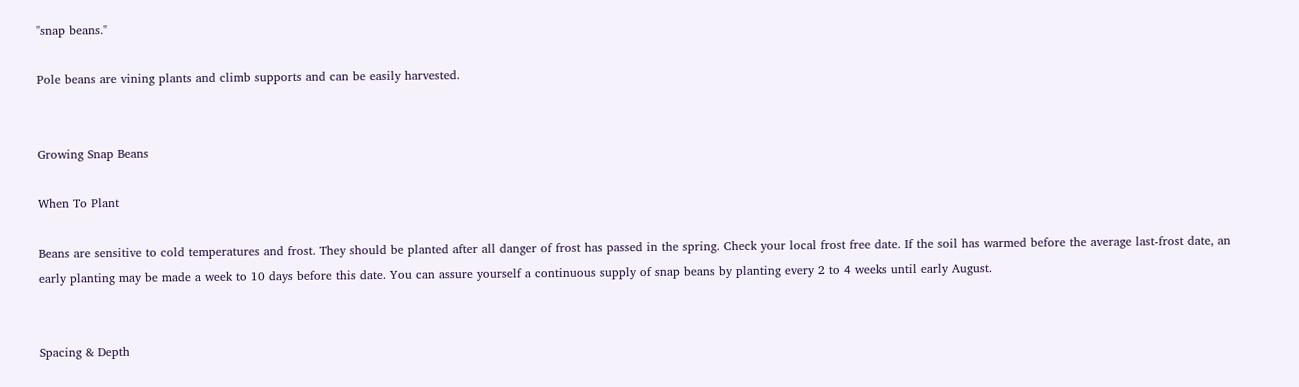"snap beans."

Pole beans are vining plants and climb supports and can be easily harvested.


Growing Snap Beans

When To Plant

Beans are sensitive to cold temperatures and frost. They should be planted after all danger of frost has passed in the spring. Check your local frost free date. If the soil has warmed before the average last-frost date, an early planting may be made a week to 10 days before this date. You can assure yourself a continuous supply of snap beans by planting every 2 to 4 weeks until early August.


Spacing & Depth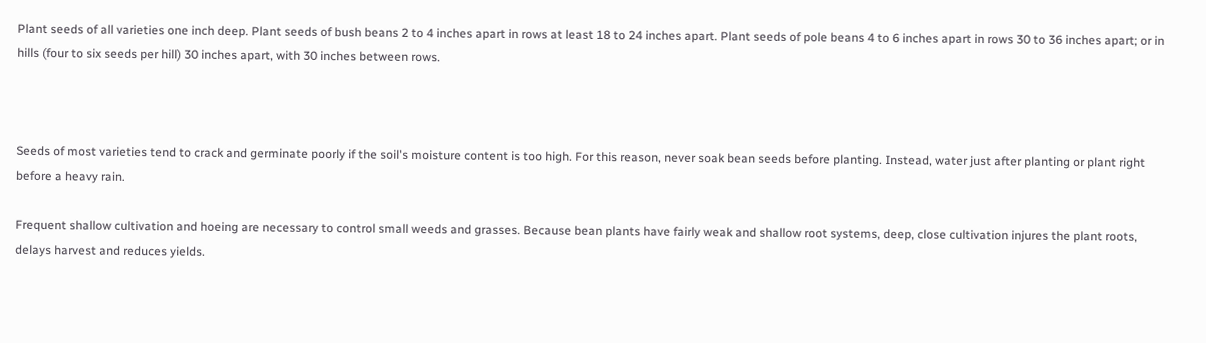Plant seeds of all varieties one inch deep. Plant seeds of bush beans 2 to 4 inches apart in rows at least 18 to 24 inches apart. Plant seeds of pole beans 4 to 6 inches apart in rows 30 to 36 inches apart; or in hills (four to six seeds per hill) 30 inches apart, with 30 inches between rows.



Seeds of most varieties tend to crack and germinate poorly if the soil's moisture content is too high. For this reason, never soak bean seeds before planting. Instead, water just after planting or plant right before a heavy rain.

Frequent shallow cultivation and hoeing are necessary to control small weeds and grasses. Because bean plants have fairly weak and shallow root systems, deep, close cultivation injures the plant roots, delays harvest and reduces yields.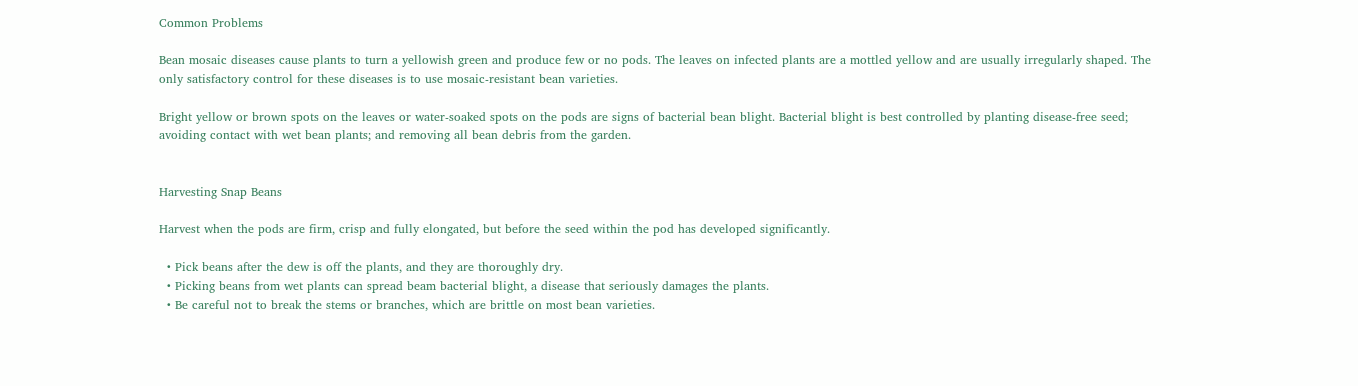Common Problems

Bean mosaic diseases cause plants to turn a yellowish green and produce few or no pods. The leaves on infected plants are a mottled yellow and are usually irregularly shaped. The only satisfactory control for these diseases is to use mosaic-resistant bean varieties.

Bright yellow or brown spots on the leaves or water-soaked spots on the pods are signs of bacterial bean blight. Bacterial blight is best controlled by planting disease-free seed; avoiding contact with wet bean plants; and removing all bean debris from the garden.


Harvesting Snap Beans

Harvest when the pods are firm, crisp and fully elongated, but before the seed within the pod has developed significantly.

  • Pick beans after the dew is off the plants, and they are thoroughly dry.
  • Picking beans from wet plants can spread beam bacterial blight, a disease that seriously damages the plants.
  • Be careful not to break the stems or branches, which are brittle on most bean varieties.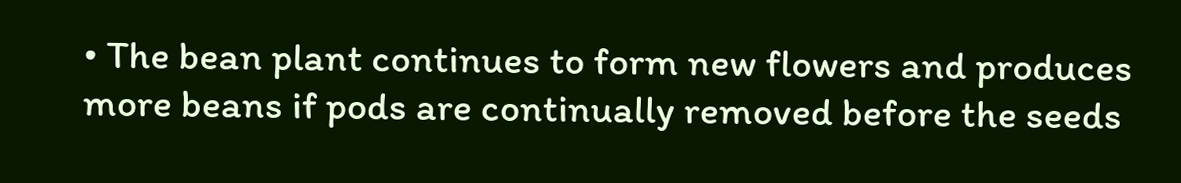• The bean plant continues to form new flowers and produces more beans if pods are continually removed before the seeds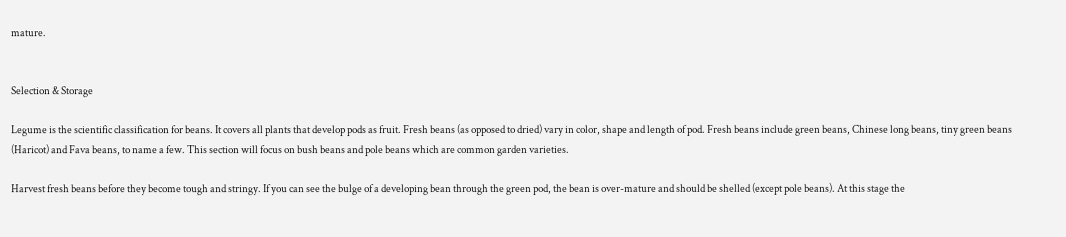mature.


Selection & Storage

Legume is the scientific classification for beans. It covers all plants that develop pods as fruit. Fresh beans (as opposed to dried) vary in color, shape and length of pod. Fresh beans include green beans, Chinese long beans, tiny green beans (Haricot) and Fava beans, to name a few. This section will focus on bush beans and pole beans which are common garden varieties.

Harvest fresh beans before they become tough and stringy. If you can see the bulge of a developing bean through the green pod, the bean is over-mature and should be shelled (except pole beans). At this stage the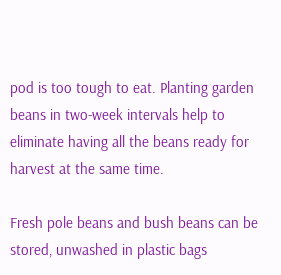pod is too tough to eat. Planting garden beans in two-week intervals help to eliminate having all the beans ready for harvest at the same time.

Fresh pole beans and bush beans can be stored, unwashed in plastic bags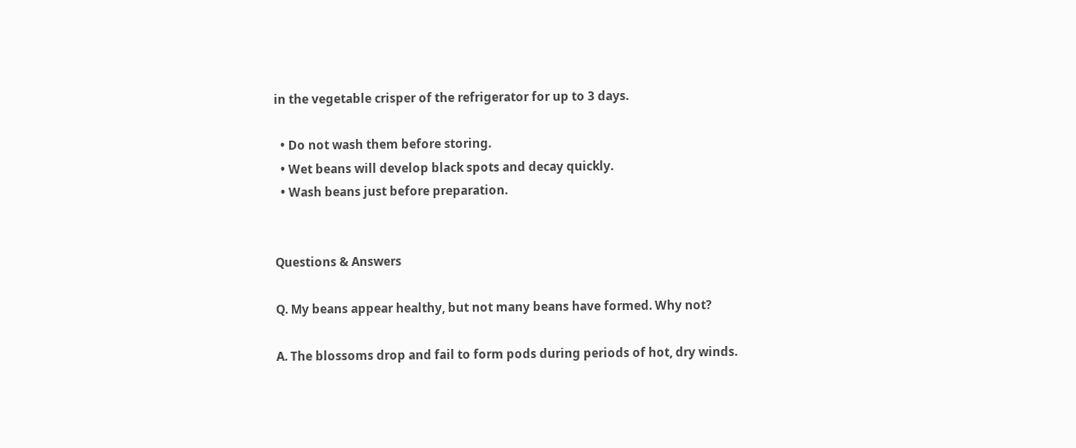in the vegetable crisper of the refrigerator for up to 3 days.

  • Do not wash them before storing.
  • Wet beans will develop black spots and decay quickly.
  • Wash beans just before preparation.


Questions & Answers

Q. My beans appear healthy, but not many beans have formed. Why not?

A. The blossoms drop and fail to form pods during periods of hot, dry winds.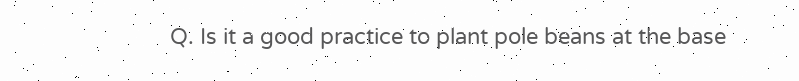Q. Is it a good practice to plant pole beans at the base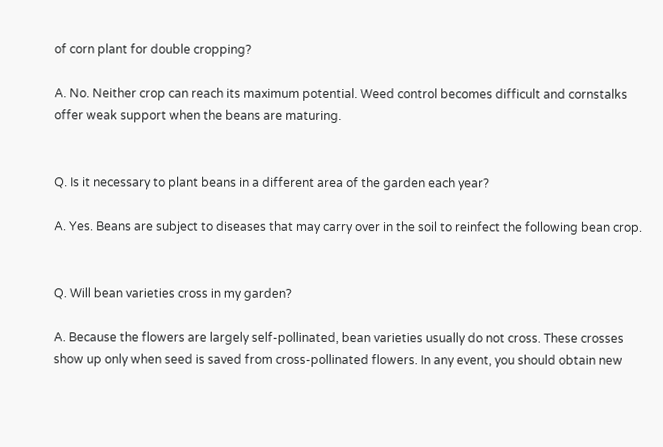of corn plant for double cropping?

A. No. Neither crop can reach its maximum potential. Weed control becomes difficult and cornstalks offer weak support when the beans are maturing.


Q. Is it necessary to plant beans in a different area of the garden each year?

A. Yes. Beans are subject to diseases that may carry over in the soil to reinfect the following bean crop.


Q. Will bean varieties cross in my garden?

A. Because the flowers are largely self-pollinated, bean varieties usually do not cross. These crosses show up only when seed is saved from cross-pollinated flowers. In any event, you should obtain new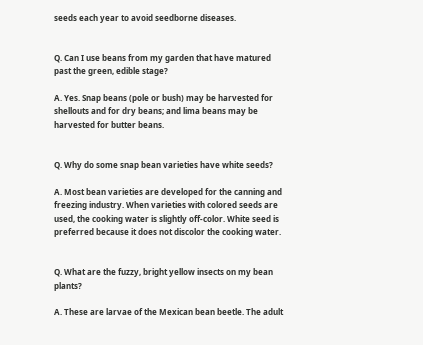seeds each year to avoid seedborne diseases.


Q. Can I use beans from my garden that have matured past the green, edible stage?

A. Yes. Snap beans (pole or bush) may be harvested for shellouts and for dry beans; and lima beans may be harvested for butter beans.


Q. Why do some snap bean varieties have white seeds?

A. Most bean varieties are developed for the canning and freezing industry. When varieties with colored seeds are used, the cooking water is slightly off-color. White seed is preferred because it does not discolor the cooking water.


Q. What are the fuzzy, bright yellow insects on my bean plants?

A. These are larvae of the Mexican bean beetle. The adult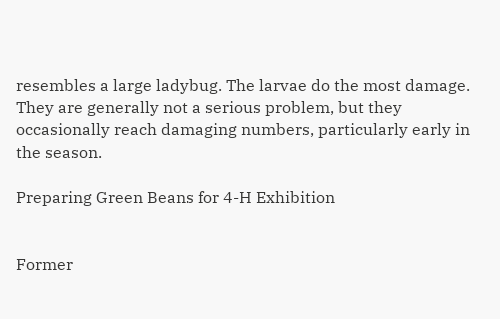resembles a large ladybug. The larvae do the most damage. They are generally not a serious problem, but they occasionally reach damaging numbers, particularly early in the season.

Preparing Green Beans for 4-H Exhibition


Former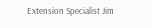Extension Specialist Jim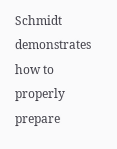Schmidt demonstrates how to properly prepare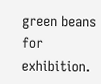green beans for exhibition.